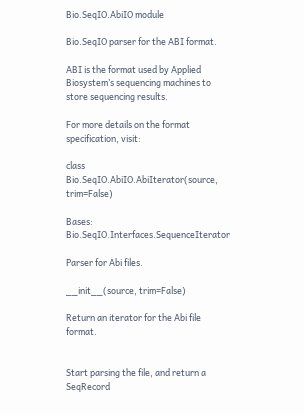Bio.SeqIO.AbiIO module

Bio.SeqIO parser for the ABI format.

ABI is the format used by Applied Biosystem’s sequencing machines to store sequencing results.

For more details on the format specification, visit:

class Bio.SeqIO.AbiIO.AbiIterator(source, trim=False)

Bases: Bio.SeqIO.Interfaces.SequenceIterator

Parser for Abi files.

__init__(source, trim=False)

Return an iterator for the Abi file format.


Start parsing the file, and return a SeqRecord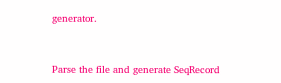generator.


Parse the file and generate SeqRecord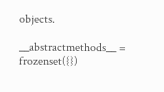objects.

__abstractmethods__ = frozenset({})